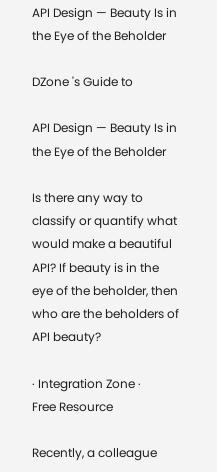API Design — Beauty Is in the Eye of the Beholder

DZone 's Guide to

API Design — Beauty Is in the Eye of the Beholder

Is there any way to classify or quantify what would make a beautiful API? If beauty is in the eye of the beholder, then who are the beholders of API beauty?

· Integration Zone ·
Free Resource

Recently, a colleague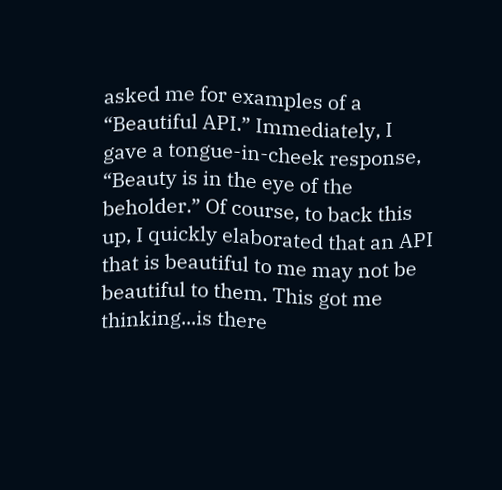asked me for examples of a “Beautiful API.” Immediately, I gave a tongue-in-cheek response, “Beauty is in the eye of the beholder.” Of course, to back this up, I quickly elaborated that an API that is beautiful to me may not be beautiful to them. This got me thinking...is there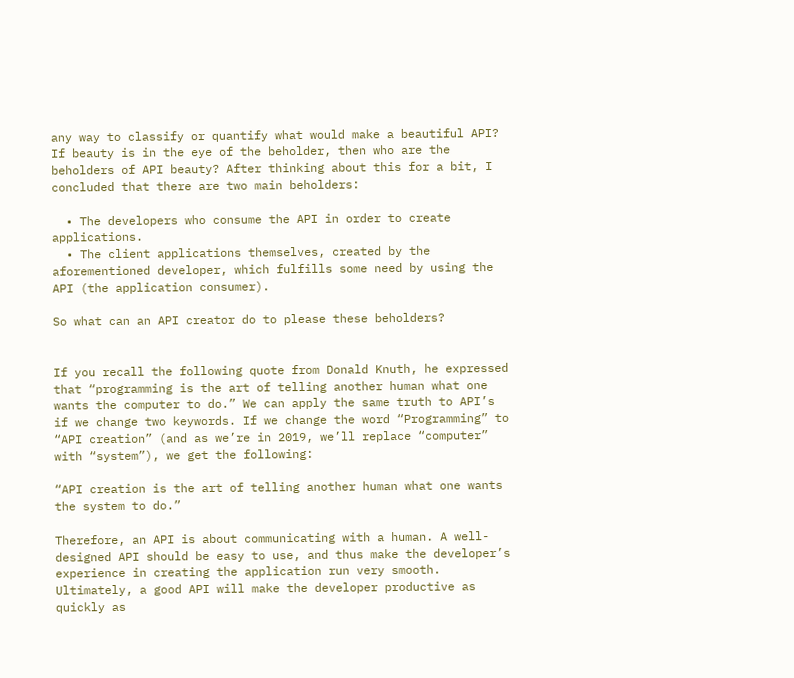any way to classify or quantify what would make a beautiful API? If beauty is in the eye of the beholder, then who are the beholders of API beauty? After thinking about this for a bit, I concluded that there are two main beholders:

  • The developers who consume the API in order to create applications.
  • The client applications themselves, created by the aforementioned developer, which fulfills some need by using the API (the application consumer).

So what can an API creator do to please these beholders?


If you recall the following quote from Donald Knuth, he expressed that “programming is the art of telling another human what one wants the computer to do.” We can apply the same truth to API’s if we change two keywords. If we change the word “Programming” to “API creation” (and as we’re in 2019, we’ll replace “computer” with “system”), we get the following:

“API creation is the art of telling another human what one wants the system to do.”

Therefore, an API is about communicating with a human. A well-designed API should be easy to use, and thus make the developer’s experience in creating the application run very smooth. Ultimately, a good API will make the developer productive as quickly as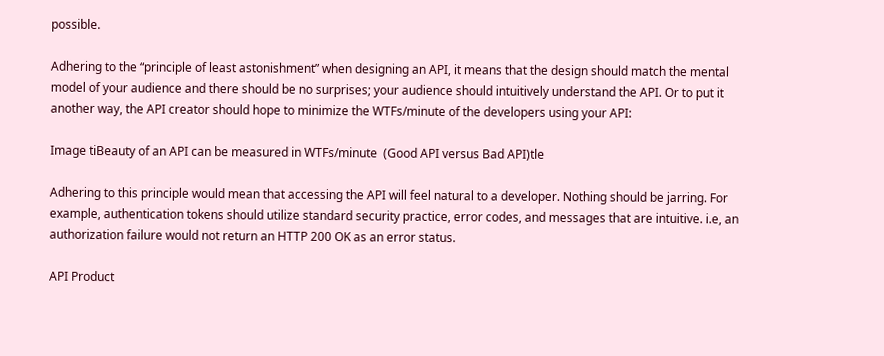possible.

Adhering to the “principle of least astonishment” when designing an API, it means that the design should match the mental model of your audience and there should be no surprises; your audience should intuitively understand the API. Or to put it another way, the API creator should hope to minimize the WTFs/minute of the developers using your API:

Image tiBeauty of an API can be measured in WTFs/minute  (Good API versus Bad API)tle

Adhering to this principle would mean that accessing the API will feel natural to a developer. Nothing should be jarring. For example, authentication tokens should utilize standard security practice, error codes, and messages that are intuitive. i.e, an authorization failure would not return an HTTP 200 OK as an error status.

API Product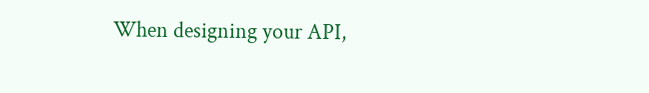When designing your API,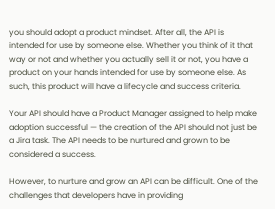you should adopt a product mindset. After all, the API is intended for use by someone else. Whether you think of it that way or not and whether you actually sell it or not, you have a product on your hands intended for use by someone else. As such, this product will have a lifecycle and success criteria.

Your API should have a Product Manager assigned to help make adoption successful — the creation of the API should not just be a Jira task. The API needs to be nurtured and grown to be considered a success.

However, to nurture and grow an API can be difficult. One of the challenges that developers have in providing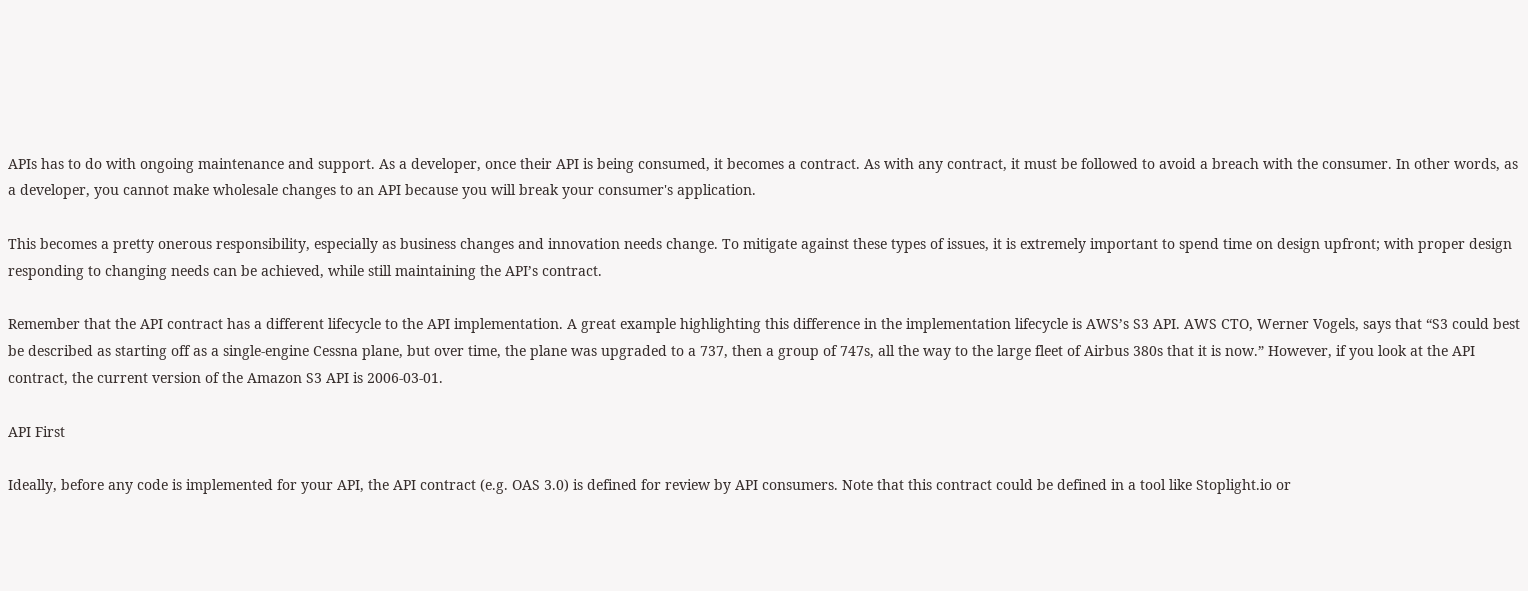APIs has to do with ongoing maintenance and support. As a developer, once their API is being consumed, it becomes a contract. As with any contract, it must be followed to avoid a breach with the consumer. In other words, as a developer, you cannot make wholesale changes to an API because you will break your consumer's application.

This becomes a pretty onerous responsibility, especially as business changes and innovation needs change. To mitigate against these types of issues, it is extremely important to spend time on design upfront; with proper design responding to changing needs can be achieved, while still maintaining the API’s contract.

Remember that the API contract has a different lifecycle to the API implementation. A great example highlighting this difference in the implementation lifecycle is AWS’s S3 API. AWS CTO, Werner Vogels, says that “S3 could best be described as starting off as a single-engine Cessna plane, but over time, the plane was upgraded to a 737, then a group of 747s, all the way to the large fleet of Airbus 380s that it is now.” However, if you look at the API contract, the current version of the Amazon S3 API is 2006-03-01.

API First

Ideally, before any code is implemented for your API, the API contract (e.g. OAS 3.0) is defined for review by API consumers. Note that this contract could be defined in a tool like Stoplight.io or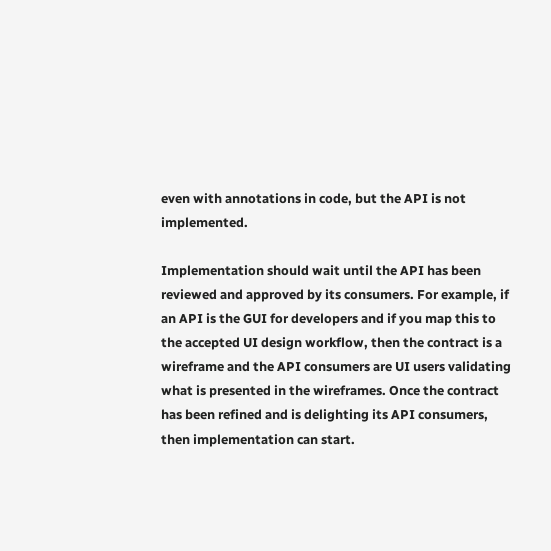even with annotations in code, but the API is not implemented.

Implementation should wait until the API has been reviewed and approved by its consumers. For example, if an API is the GUI for developers and if you map this to the accepted UI design workflow, then the contract is a wireframe and the API consumers are UI users validating what is presented in the wireframes. Once the contract has been refined and is delighting its API consumers, then implementation can start.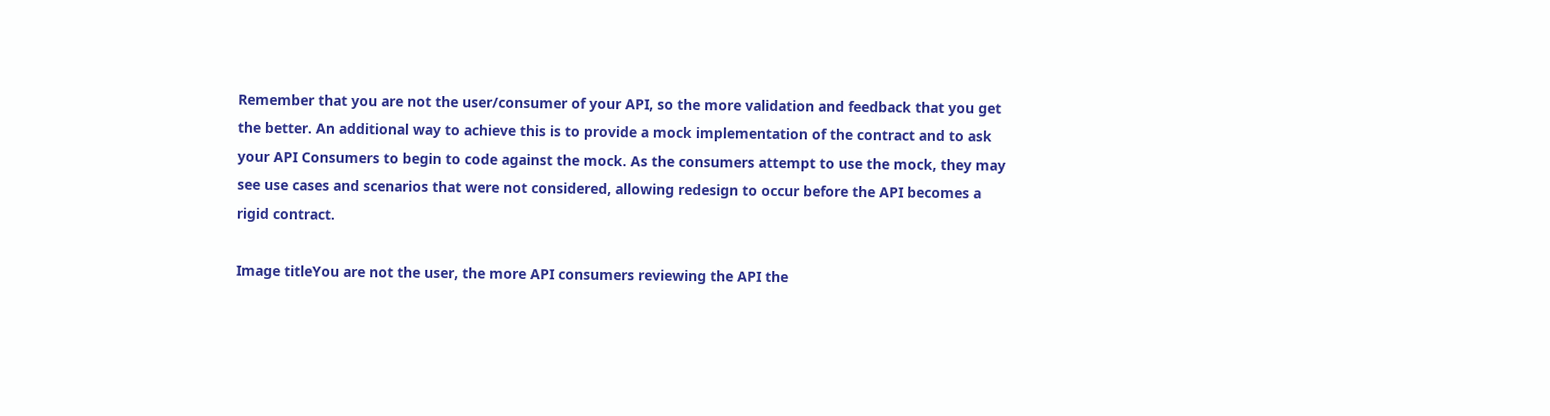Remember that you are not the user/consumer of your API, so the more validation and feedback that you get the better. An additional way to achieve this is to provide a mock implementation of the contract and to ask your API Consumers to begin to code against the mock. As the consumers attempt to use the mock, they may see use cases and scenarios that were not considered, allowing redesign to occur before the API becomes a rigid contract.

Image titleYou are not the user, the more API consumers reviewing the API the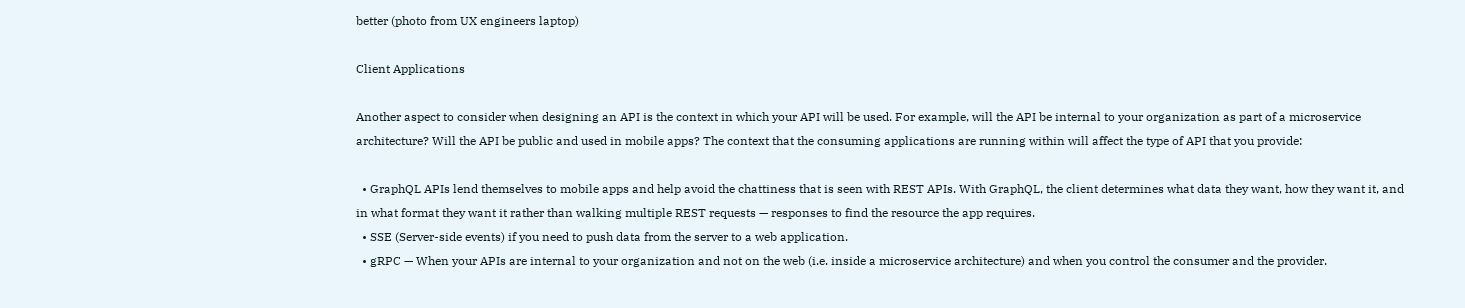better (photo from UX engineers laptop)

Client Applications

Another aspect to consider when designing an API is the context in which your API will be used. For example, will the API be internal to your organization as part of a microservice architecture? Will the API be public and used in mobile apps? The context that the consuming applications are running within will affect the type of API that you provide:

  • GraphQL APIs lend themselves to mobile apps and help avoid the chattiness that is seen with REST APIs. With GraphQL, the client determines what data they want, how they want it, and in what format they want it rather than walking multiple REST requests — responses to find the resource the app requires.
  • SSE (Server-side events) if you need to push data from the server to a web application.
  • gRPC — When your APIs are internal to your organization and not on the web (i.e. inside a microservice architecture) and when you control the consumer and the provider.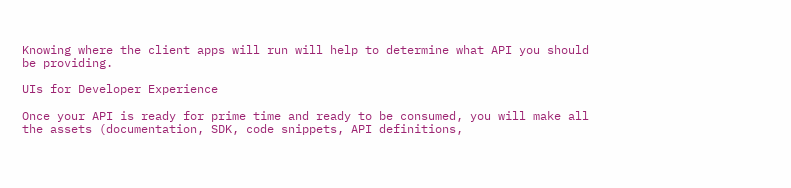Knowing where the client apps will run will help to determine what API you should be providing.

UIs for Developer Experience

Once your API is ready for prime time and ready to be consumed, you will make all the assets (documentation, SDK, code snippets, API definitions,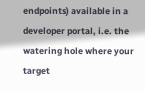endpoints) available in a developer portal, i.e. the watering hole where your target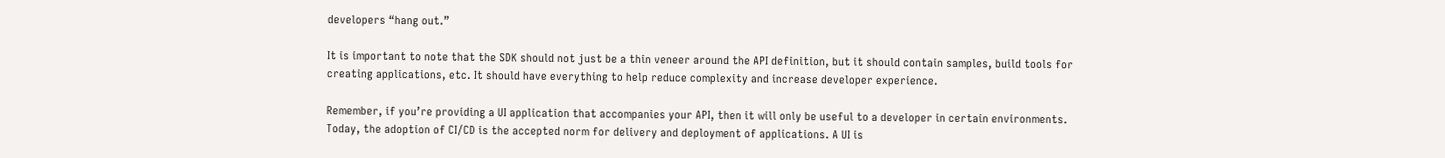developers “hang out.”

It is important to note that the SDK should not just be a thin veneer around the API definition, but it should contain samples, build tools for creating applications, etc. It should have everything to help reduce complexity and increase developer experience.

Remember, if you’re providing a UI application that accompanies your API, then it will only be useful to a developer in certain environments. Today, the adoption of CI/CD is the accepted norm for delivery and deployment of applications. A UI is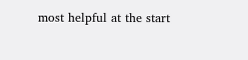most helpful at the start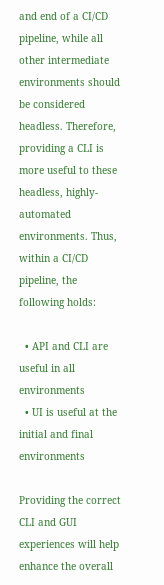and end of a CI/CD pipeline, while all other intermediate environments should be considered headless. Therefore, providing a CLI is more useful to these headless, highly-automated environments. Thus, within a CI/CD pipeline, the following holds:

  • API and CLI are useful in all environments
  • UI is useful at the initial and final environments

Providing the correct CLI and GUI experiences will help enhance the overall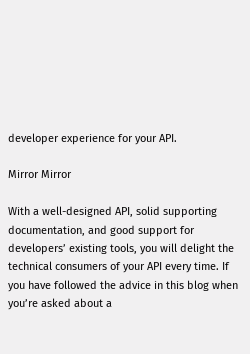developer experience for your API.

Mirror Mirror

With a well-designed API, solid supporting documentation, and good support for developers’ existing tools, you will delight the technical consumers of your API every time. If you have followed the advice in this blog when you’re asked about a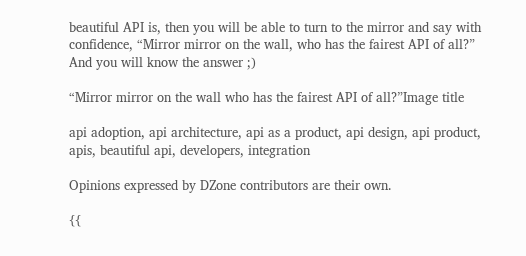beautiful API is, then you will be able to turn to the mirror and say with confidence, “Mirror mirror on the wall, who has the fairest API of all?” And you will know the answer ;)

“Mirror mirror on the wall who has the fairest API of all?”Image title

api adoption, api architecture, api as a product, api design, api product, apis, beautiful api, developers, integration

Opinions expressed by DZone contributors are their own.

{{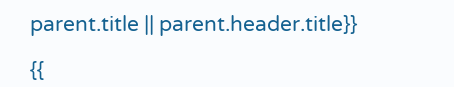parent.title || parent.header.title}}

{{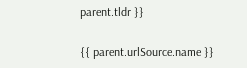parent.tldr }}

{{ parent.urlSource.name }}